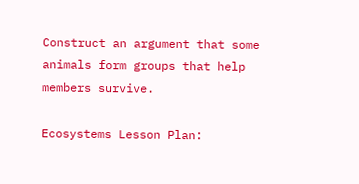Construct an argument that some animals form groups that help members survive.

Ecosystems Lesson Plan: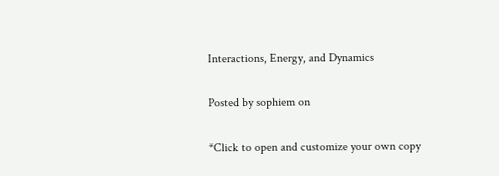Interactions, Energy, and Dynamics

Posted by sophiem on

*Click to open and customize your own copy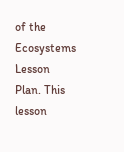of the Ecosystems Lesson Plan. This lesson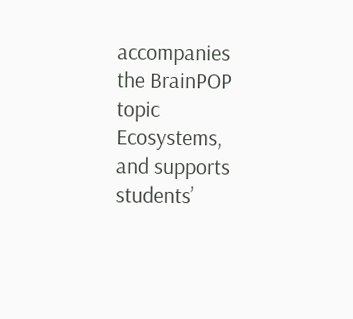accompanies the BrainPOP topic Ecosystems, and supports students’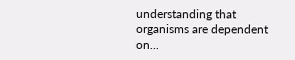understanding that organisms are dependent on...